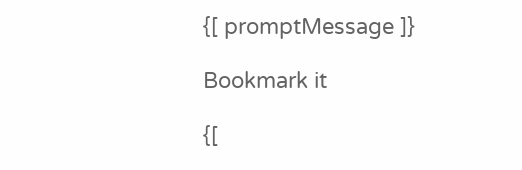{[ promptMessage ]}

Bookmark it

{[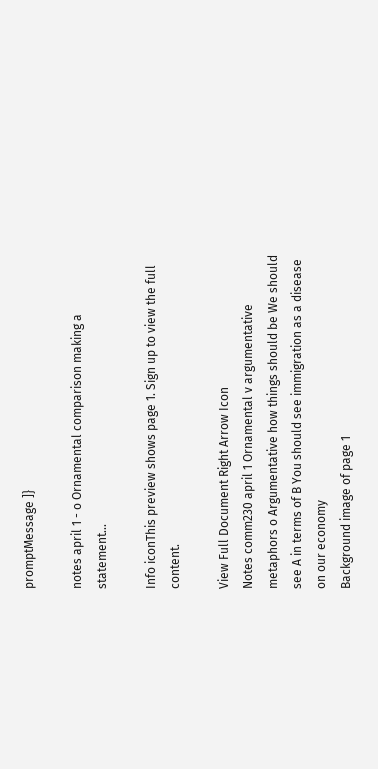promptMessage ]}

notes april 1 - o Ornamental comparison making a statement...

Info iconThis preview shows page 1. Sign up to view the full content.

View Full Document Right Arrow Icon
Notes comm230 april 1 Ornamental v argumentative metaphors o Argumentative how things should be We should see A in terms of B You should see immigration as a disease on our economy
Background image of page 1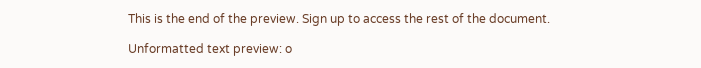This is the end of the preview. Sign up to access the rest of the document.

Unformatted text preview: o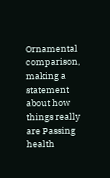Ornamental comparison, making a statement about how things really are Passing health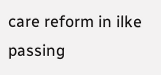care reform in ilke passing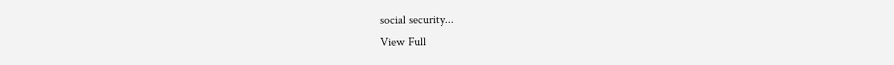social security...
View Full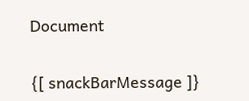Document

{[ snackBarMessage ]}